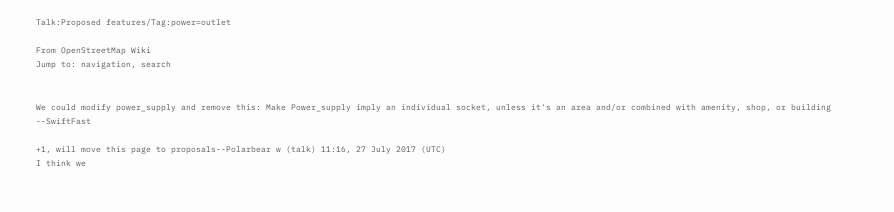Talk:Proposed features/Tag:power=outlet

From OpenStreetMap Wiki
Jump to: navigation, search


We could modify power_supply and remove this: Make Power_supply imply an individual socket, unless it's an area and/or combined with amenity, shop, or building --SwiftFast

+1, will move this page to proposals--Polarbear w (talk) 11:16, 27 July 2017 (UTC)
I think we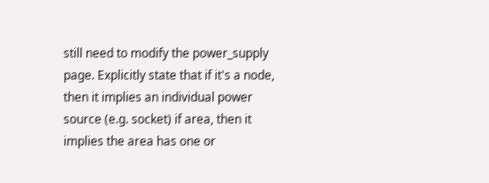still need to modify the power_supply page. Explicitly state that if it's a node, then it implies an individual power source (e.g. socket) if area, then it implies the area has one or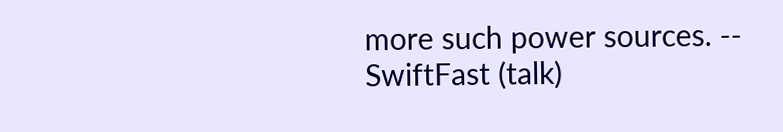more such power sources. -- SwiftFast (talk)